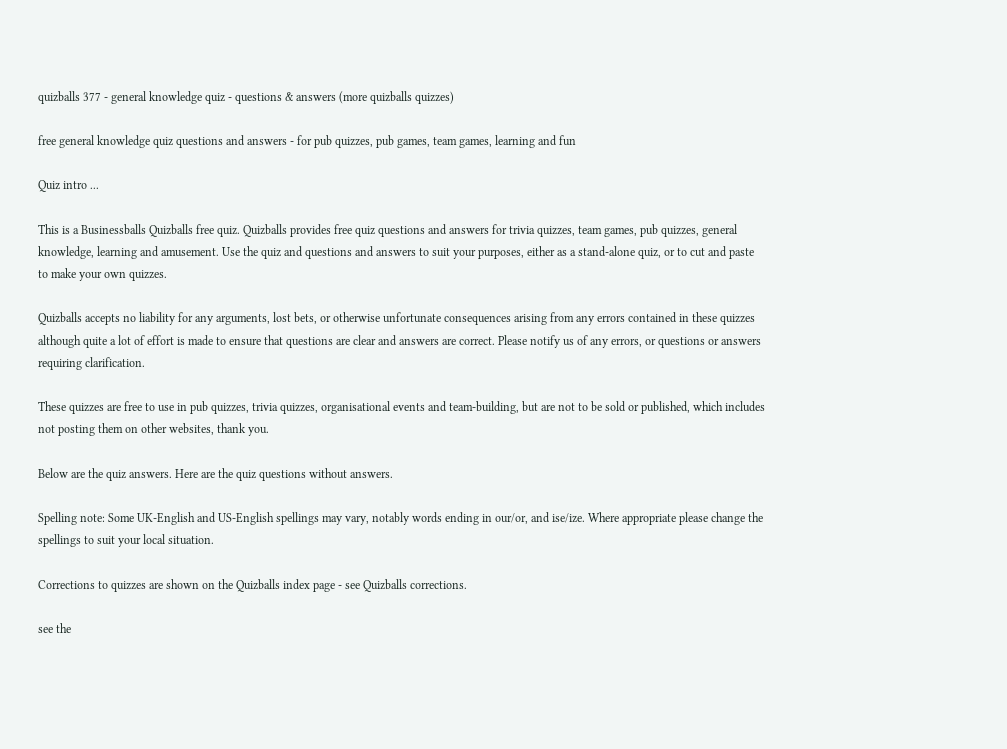quizballs 377 - general knowledge quiz - questions & answers (more quizballs quizzes)

free general knowledge quiz questions and answers - for pub quizzes, pub games, team games, learning and fun

Quiz intro ...

This is a Businessballs Quizballs free quiz. Quizballs provides free quiz questions and answers for trivia quizzes, team games, pub quizzes, general knowledge, learning and amusement. Use the quiz and questions and answers to suit your purposes, either as a stand-alone quiz, or to cut and paste to make your own quizzes.

Quizballs accepts no liability for any arguments, lost bets, or otherwise unfortunate consequences arising from any errors contained in these quizzes although quite a lot of effort is made to ensure that questions are clear and answers are correct. Please notify us of any errors, or questions or answers requiring clarification.

These quizzes are free to use in pub quizzes, trivia quizzes, organisational events and team-building, but are not to be sold or published, which includes not posting them on other websites, thank you.

Below are the quiz answers. Here are the quiz questions without answers.

Spelling note: Some UK-English and US-English spellings may vary, notably words ending in our/or, and ise/ize. Where appropriate please change the spellings to suit your local situation.

Corrections to quizzes are shown on the Quizballs index page - see Quizballs corrections.

see the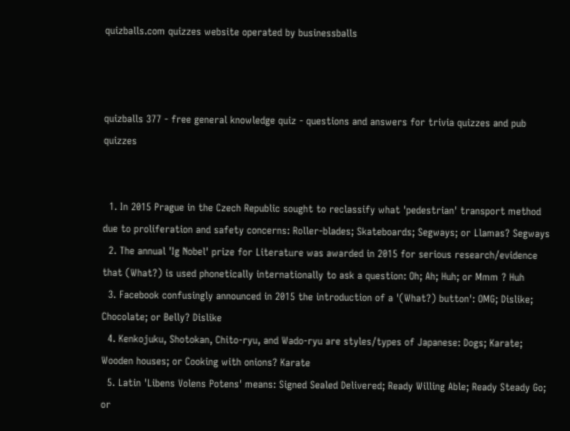quizballs.com quizzes website operated by businessballs



quizballs 377 - free general knowledge quiz - questions and answers for trivia quizzes and pub quizzes


  1. In 2015 Prague in the Czech Republic sought to reclassify what 'pedestrian' transport method due to proliferation and safety concerns: Roller-blades; Skateboards; Segways; or Llamas? Segways
  2. The annual 'Ig Nobel' prize for Literature was awarded in 2015 for serious research/evidence that (What?) is used phonetically internationally to ask a question: Oh; Ah; Huh; or Mmm ? Huh
  3. Facebook confusingly announced in 2015 the introduction of a '(What?) button': OMG; Dislike; Chocolate; or Belly? Dislike
  4. Kenkojuku, Shotokan, Chito-ryu, and Wado-ryu are styles/types of Japanese: Dogs; Karate; Wooden houses; or Cooking with onions? Karate
  5. Latin 'Libens Volens Potens' means: Signed Sealed Delivered; Ready Willing Able; Ready Steady Go; or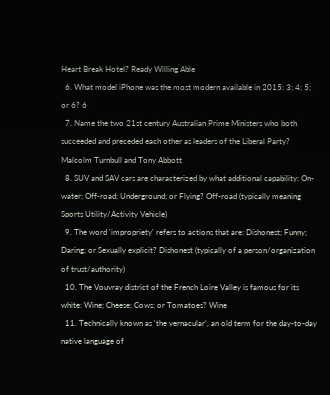Heart Break Hotel? Ready Willing Able
  6. What model iPhone was the most modern available in 2015: 3; 4; 5; or 6? 6
  7. Name the two 21st century Australian Prime Ministers who both succeeded and preceded each other as leaders of the Liberal Party? Malcolm Turnbull and Tony Abbott
  8. SUV and SAV cars are characterized by what additional capability: On-water; Off-road; Underground; or Flying? Off-road (typically meaning Sports Utility/Activity Vehicle)
  9. The word 'impropriety' refers to actions that are: Dishonest; Funny; Daring; or Sexually explicit? Dishonest (typically of a person/organization of trust/authority)
  10. The Vouvray district of the French Loire Valley is famous for its white: Wine; Cheese; Cows; or Tomatoes? Wine
  11. Technically known as 'the vernacular', an old term for the day-to-day native language of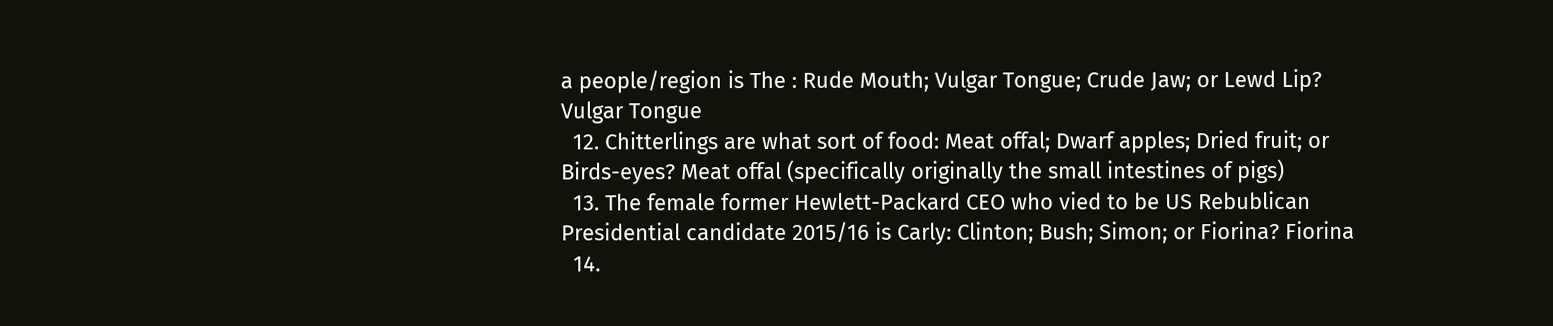a people/region is The : Rude Mouth; Vulgar Tongue; Crude Jaw; or Lewd Lip? Vulgar Tongue
  12. Chitterlings are what sort of food: Meat offal; Dwarf apples; Dried fruit; or Birds-eyes? Meat offal (specifically originally the small intestines of pigs)
  13. The female former Hewlett-Packard CEO who vied to be US Rebublican Presidential candidate 2015/16 is Carly: Clinton; Bush; Simon; or Fiorina? Fiorina
  14.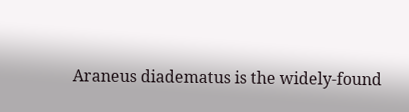Araneus diadematus is the widely-found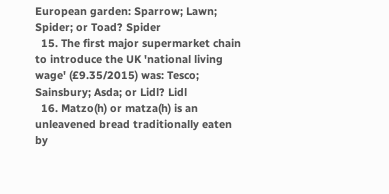European garden: Sparrow; Lawn; Spider; or Toad? Spider
  15. The first major supermarket chain to introduce the UK 'national living wage' (£9.35/2015) was: Tesco; Sainsbury; Asda; or Lidl? Lidl
  16. Matzo(h) or matza(h) is an unleavened bread traditionally eaten by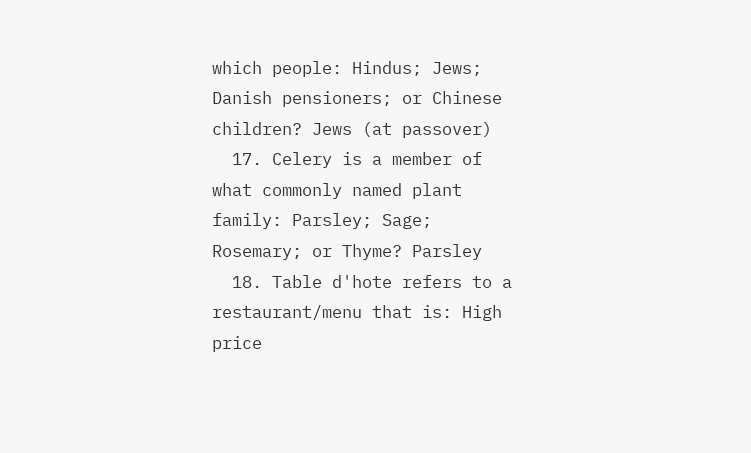which people: Hindus; Jews; Danish pensioners; or Chinese children? Jews (at passover)
  17. Celery is a member of what commonly named plant family: Parsley; Sage; Rosemary; or Thyme? Parsley
  18. Table d'hote refers to a restaurant/menu that is: High price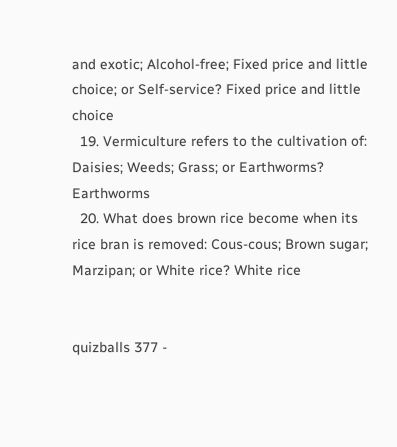and exotic; Alcohol-free; Fixed price and little choice; or Self-service? Fixed price and little choice
  19. Vermiculture refers to the cultivation of: Daisies; Weeds; Grass; or Earthworms? Earthworms
  20. What does brown rice become when its rice bran is removed: Cous-cous; Brown sugar; Marzipan; or White rice? White rice


quizballs 377 -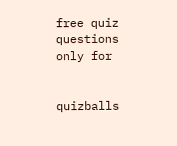free quiz questions only for


quizballs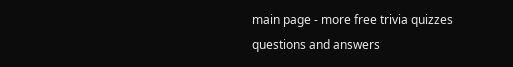main page - more free trivia quizzes questions and answers